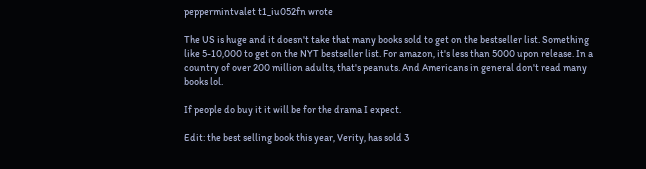peppermintvalet t1_iu052fn wrote

The US is huge and it doesn't take that many books sold to get on the bestseller list. Something like 5-10,000 to get on the NYT bestseller list. For amazon, it's less than 5000 upon release. In a country of over 200 million adults, that's peanuts. And Americans in general don't read many books lol.

If people do buy it it will be for the drama I expect.

Edit: the best selling book this year, Verity, has sold 3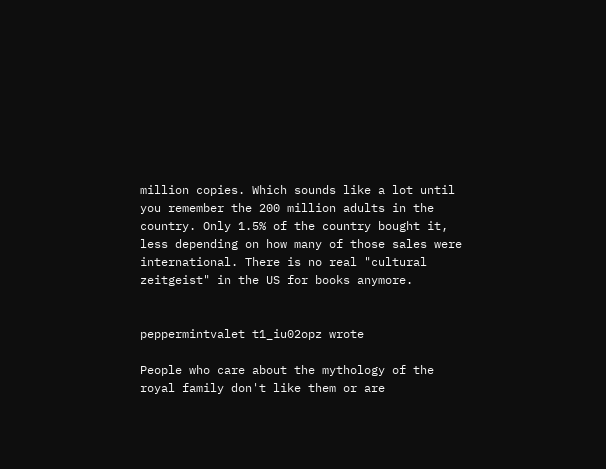million copies. Which sounds like a lot until you remember the 200 million adults in the country. Only 1.5% of the country bought it, less depending on how many of those sales were international. There is no real "cultural zeitgeist" in the US for books anymore.


peppermintvalet t1_iu02opz wrote

People who care about the mythology of the royal family don't like them or are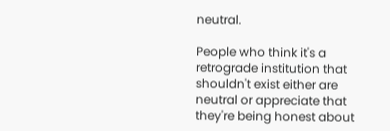neutral.

People who think it's a retrograde institution that shouldn't exist either are neutral or appreciate that they're being honest about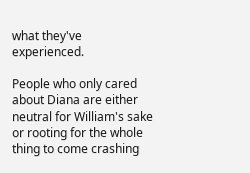what they've experienced.

People who only cared about Diana are either neutral for William's sake or rooting for the whole thing to come crashing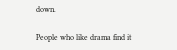down.

People who like drama find it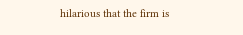hilarious that the firm is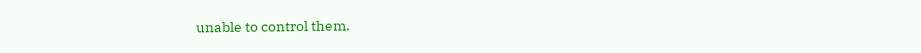unable to control them.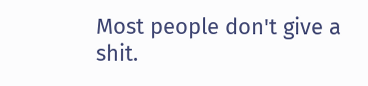Most people don't give a shit.